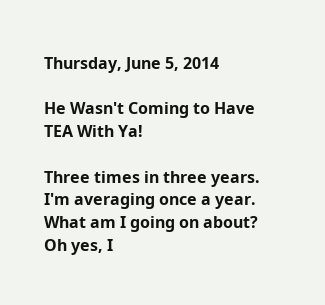Thursday, June 5, 2014

He Wasn't Coming to Have TEA With Ya!

Three times in three years.  I'm averaging once a year.  What am I going on about?  Oh yes, I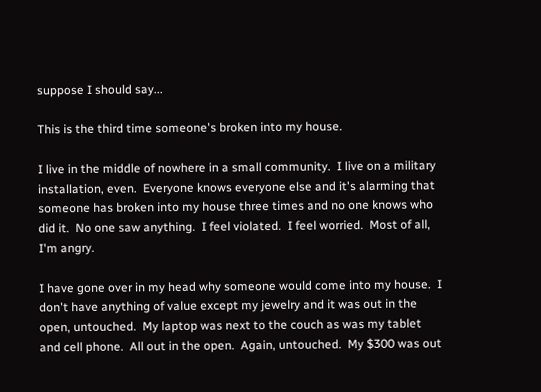suppose I should say...

This is the third time someone's broken into my house.

I live in the middle of nowhere in a small community.  I live on a military installation, even.  Everyone knows everyone else and it's alarming that someone has broken into my house three times and no one knows who did it.  No one saw anything.  I feel violated.  I feel worried.  Most of all, I'm angry.

I have gone over in my head why someone would come into my house.  I don't have anything of value except my jewelry and it was out in the open, untouched.  My laptop was next to the couch as was my tablet and cell phone.  All out in the open.  Again, untouched.  My $300 was out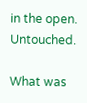in the open.  Untouched.

What was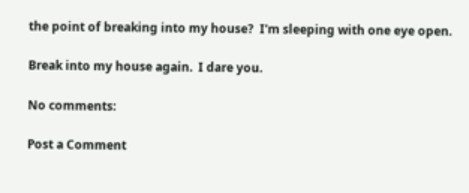the point of breaking into my house?  I'm sleeping with one eye open.

Break into my house again.  I dare you.

No comments:

Post a Comment